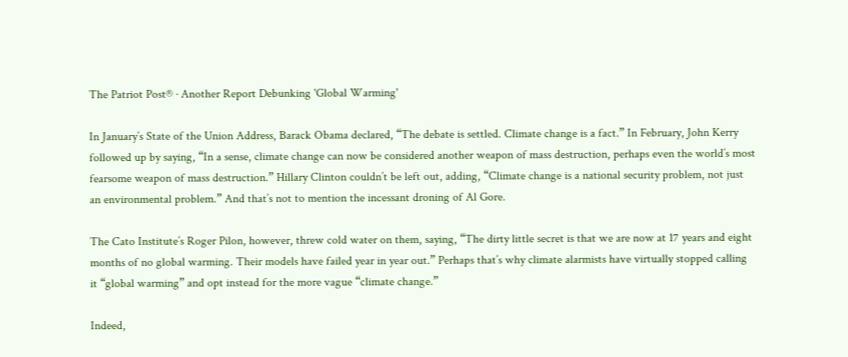The Patriot Post® · Another Report Debunking 'Global Warming'

In January’s State of the Union Address, Barack Obama declared, “The debate is settled. Climate change is a fact.” In February, John Kerry followed up by saying, “In a sense, climate change can now be considered another weapon of mass destruction, perhaps even the world’s most fearsome weapon of mass destruction.” Hillary Clinton couldn’t be left out, adding, “Climate change is a national security problem, not just an environmental problem.” And that’s not to mention the incessant droning of Al Gore.

The Cato Institute’s Roger Pilon, however, threw cold water on them, saying, “The dirty little secret is that we are now at 17 years and eight months of no global warming. Their models have failed year in year out.” Perhaps that’s why climate alarmists have virtually stopped calling it “global warming” and opt instead for the more vague “climate change.”

Indeed,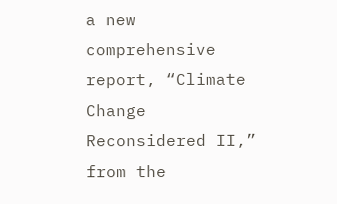a new comprehensive report, “Climate Change Reconsidered II,” from the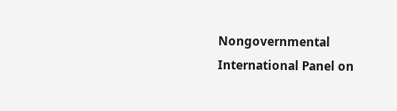Nongovernmental International Panel on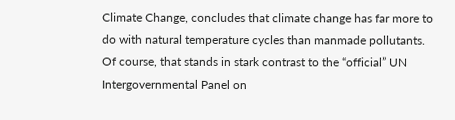Climate Change, concludes that climate change has far more to do with natural temperature cycles than manmade pollutants. Of course, that stands in stark contrast to the “official” UN Intergovernmental Panel on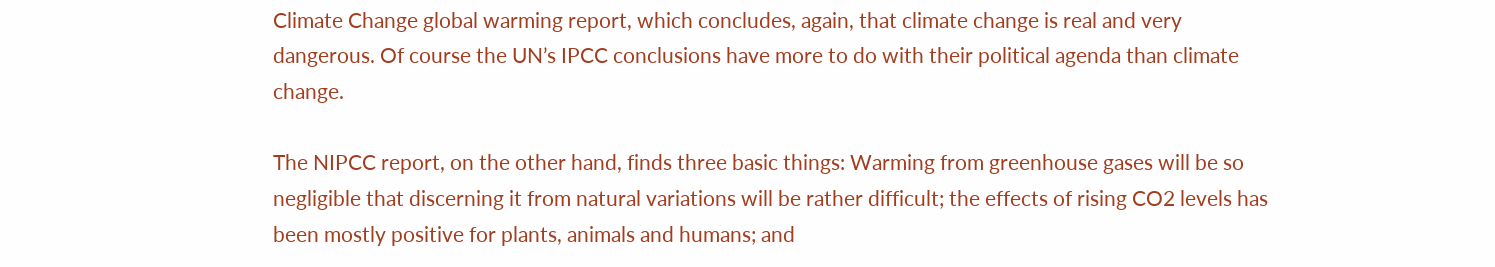Climate Change global warming report, which concludes, again, that climate change is real and very dangerous. Of course the UN’s IPCC conclusions have more to do with their political agenda than climate change.

The NIPCC report, on the other hand, finds three basic things: Warming from greenhouse gases will be so negligible that discerning it from natural variations will be rather difficult; the effects of rising CO2 levels has been mostly positive for plants, animals and humans; and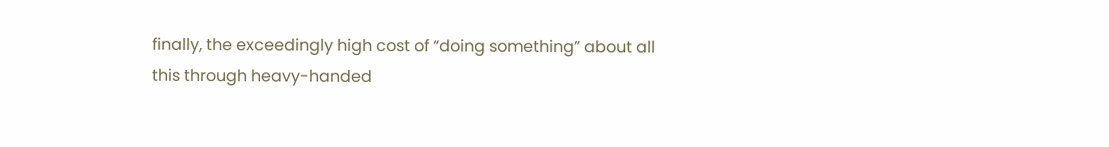finally, the exceedingly high cost of “doing something” about all this through heavy-handed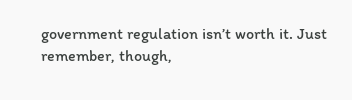government regulation isn’t worth it. Just remember, though,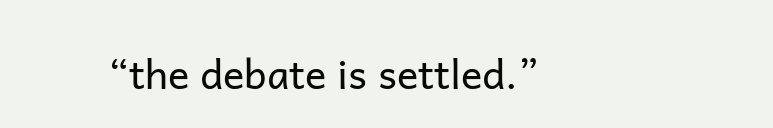“the debate is settled.”